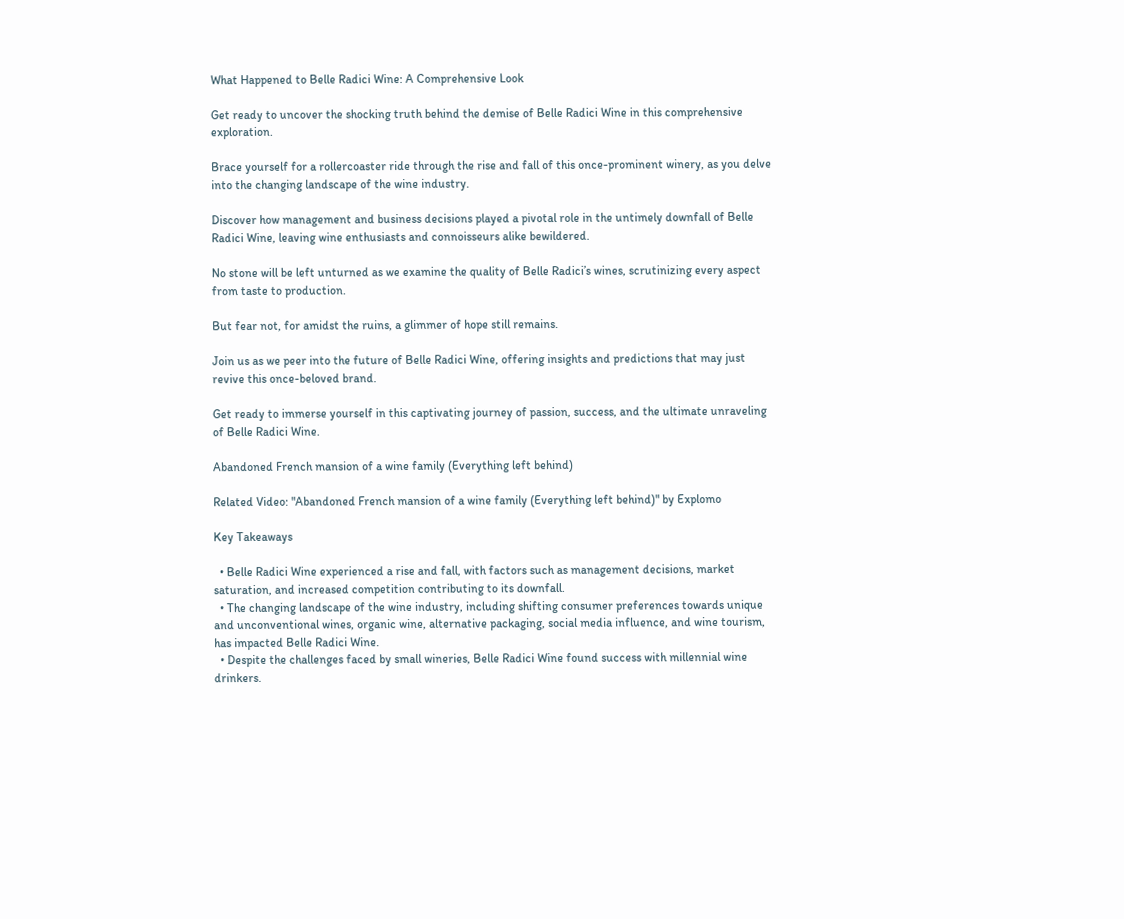What Happened to Belle Radici Wine: A Comprehensive Look

Get ready to uncover the shocking truth behind the demise of Belle Radici Wine in this comprehensive exploration.

Brace yourself for a rollercoaster ride through the rise and fall of this once-prominent winery, as you delve into the changing landscape of the wine industry.

Discover how management and business decisions played a pivotal role in the untimely downfall of Belle Radici Wine, leaving wine enthusiasts and connoisseurs alike bewildered.

No stone will be left unturned as we examine the quality of Belle Radici’s wines, scrutinizing every aspect from taste to production.

But fear not, for amidst the ruins, a glimmer of hope still remains.

Join us as we peer into the future of Belle Radici Wine, offering insights and predictions that may just revive this once-beloved brand.

Get ready to immerse yourself in this captivating journey of passion, success, and the ultimate unraveling of Belle Radici Wine.

Abandoned French mansion of a wine family (Everything left behind)

Related Video: "Abandoned French mansion of a wine family (Everything left behind)" by Explomo

Key Takeaways

  • Belle Radici Wine experienced a rise and fall, with factors such as management decisions, market saturation, and increased competition contributing to its downfall.
  • The changing landscape of the wine industry, including shifting consumer preferences towards unique and unconventional wines, organic wine, alternative packaging, social media influence, and wine tourism, has impacted Belle Radici Wine.
  • Despite the challenges faced by small wineries, Belle Radici Wine found success with millennial wine drinkers.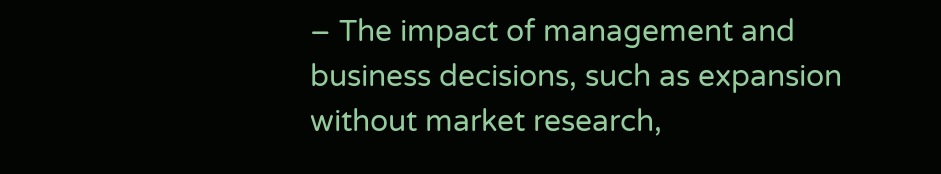– The impact of management and business decisions, such as expansion without market research,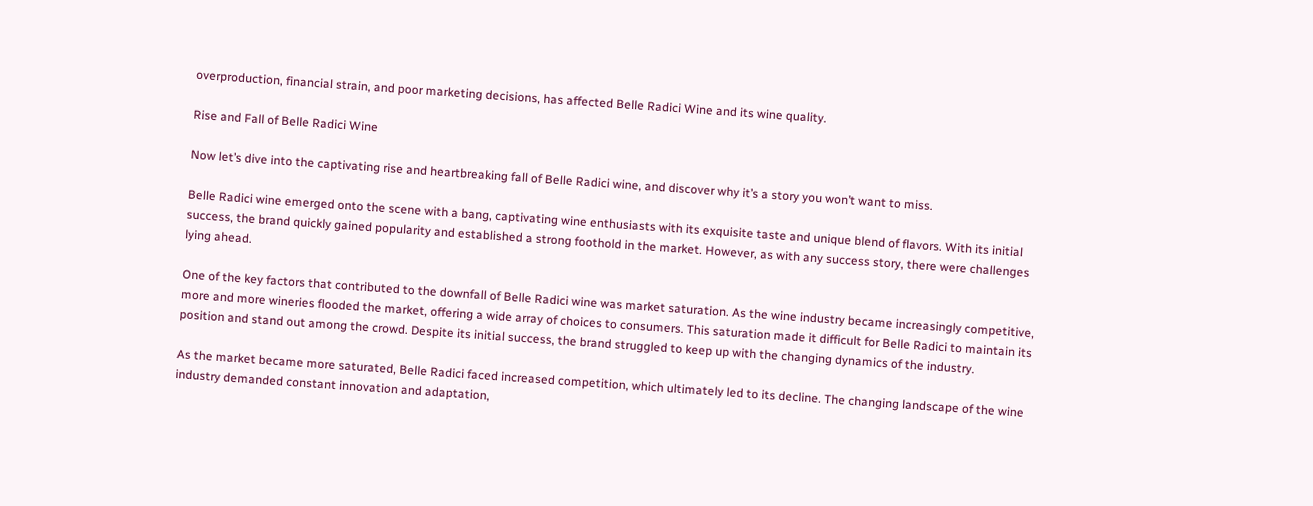overproduction, financial strain, and poor marketing decisions, has affected Belle Radici Wine and its wine quality.

Rise and Fall of Belle Radici Wine

Now let’s dive into the captivating rise and heartbreaking fall of Belle Radici wine, and discover why it’s a story you won’t want to miss.

Belle Radici wine emerged onto the scene with a bang, captivating wine enthusiasts with its exquisite taste and unique blend of flavors. With its initial success, the brand quickly gained popularity and established a strong foothold in the market. However, as with any success story, there were challenges lying ahead.

One of the key factors that contributed to the downfall of Belle Radici wine was market saturation. As the wine industry became increasingly competitive, more and more wineries flooded the market, offering a wide array of choices to consumers. This saturation made it difficult for Belle Radici to maintain its position and stand out among the crowd. Despite its initial success, the brand struggled to keep up with the changing dynamics of the industry.

As the market became more saturated, Belle Radici faced increased competition, which ultimately led to its decline. The changing landscape of the wine industry demanded constant innovation and adaptation,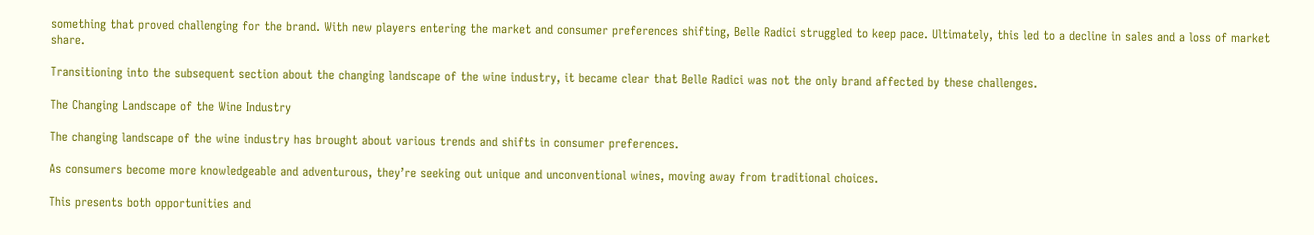something that proved challenging for the brand. With new players entering the market and consumer preferences shifting, Belle Radici struggled to keep pace. Ultimately, this led to a decline in sales and a loss of market share.

Transitioning into the subsequent section about the changing landscape of the wine industry, it became clear that Belle Radici was not the only brand affected by these challenges.

The Changing Landscape of the Wine Industry

The changing landscape of the wine industry has brought about various trends and shifts in consumer preferences.

As consumers become more knowledgeable and adventurous, they’re seeking out unique and unconventional wines, moving away from traditional choices.

This presents both opportunities and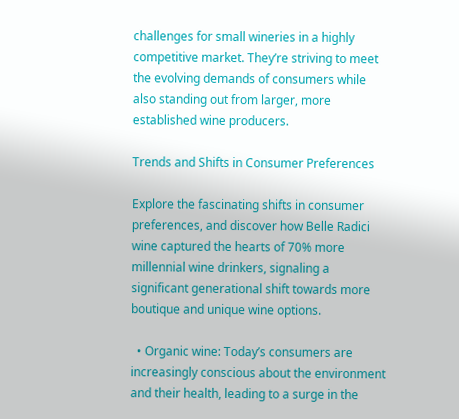challenges for small wineries in a highly competitive market. They’re striving to meet the evolving demands of consumers while also standing out from larger, more established wine producers.

Trends and Shifts in Consumer Preferences

Explore the fascinating shifts in consumer preferences, and discover how Belle Radici wine captured the hearts of 70% more millennial wine drinkers, signaling a significant generational shift towards more boutique and unique wine options.

  • Organic wine: Today’s consumers are increasingly conscious about the environment and their health, leading to a surge in the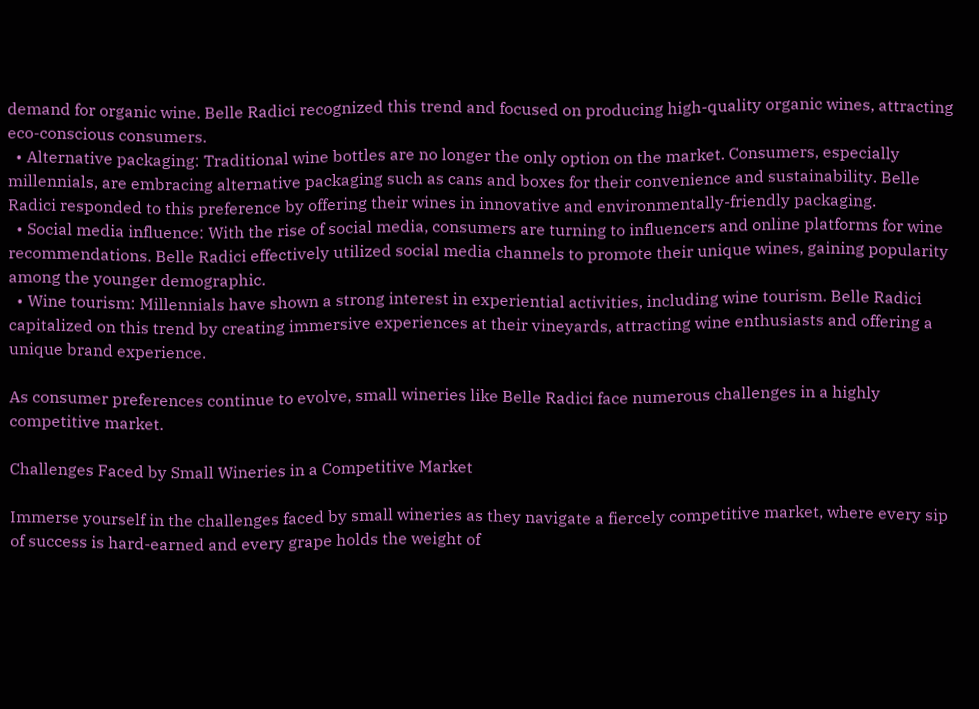demand for organic wine. Belle Radici recognized this trend and focused on producing high-quality organic wines, attracting eco-conscious consumers.
  • Alternative packaging: Traditional wine bottles are no longer the only option on the market. Consumers, especially millennials, are embracing alternative packaging such as cans and boxes for their convenience and sustainability. Belle Radici responded to this preference by offering their wines in innovative and environmentally-friendly packaging.
  • Social media influence: With the rise of social media, consumers are turning to influencers and online platforms for wine recommendations. Belle Radici effectively utilized social media channels to promote their unique wines, gaining popularity among the younger demographic.
  • Wine tourism: Millennials have shown a strong interest in experiential activities, including wine tourism. Belle Radici capitalized on this trend by creating immersive experiences at their vineyards, attracting wine enthusiasts and offering a unique brand experience.

As consumer preferences continue to evolve, small wineries like Belle Radici face numerous challenges in a highly competitive market.

Challenges Faced by Small Wineries in a Competitive Market

Immerse yourself in the challenges faced by small wineries as they navigate a fiercely competitive market, where every sip of success is hard-earned and every grape holds the weight of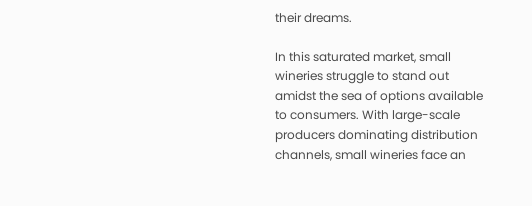their dreams.

In this saturated market, small wineries struggle to stand out amidst the sea of options available to consumers. With large-scale producers dominating distribution channels, small wineries face an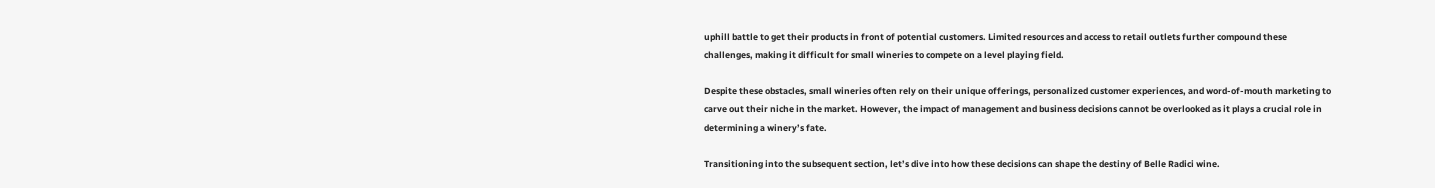uphill battle to get their products in front of potential customers. Limited resources and access to retail outlets further compound these challenges, making it difficult for small wineries to compete on a level playing field.

Despite these obstacles, small wineries often rely on their unique offerings, personalized customer experiences, and word-of-mouth marketing to carve out their niche in the market. However, the impact of management and business decisions cannot be overlooked as it plays a crucial role in determining a winery’s fate.

Transitioning into the subsequent section, let’s dive into how these decisions can shape the destiny of Belle Radici wine.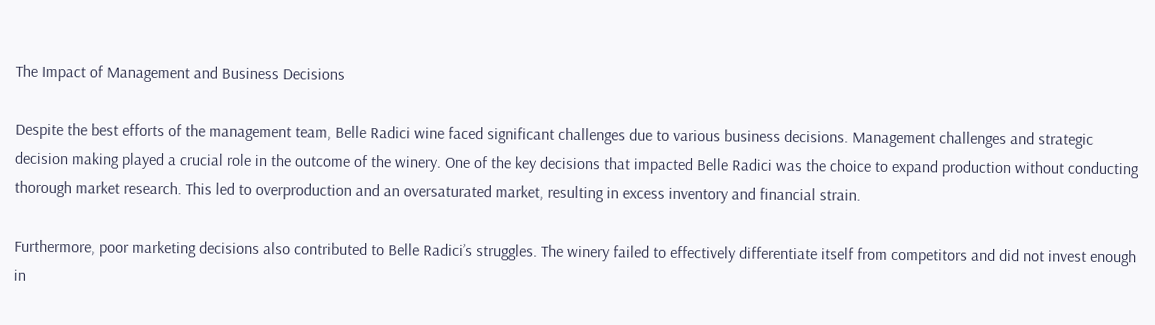The Impact of Management and Business Decisions

Despite the best efforts of the management team, Belle Radici wine faced significant challenges due to various business decisions. Management challenges and strategic decision making played a crucial role in the outcome of the winery. One of the key decisions that impacted Belle Radici was the choice to expand production without conducting thorough market research. This led to overproduction and an oversaturated market, resulting in excess inventory and financial strain.

Furthermore, poor marketing decisions also contributed to Belle Radici’s struggles. The winery failed to effectively differentiate itself from competitors and did not invest enough in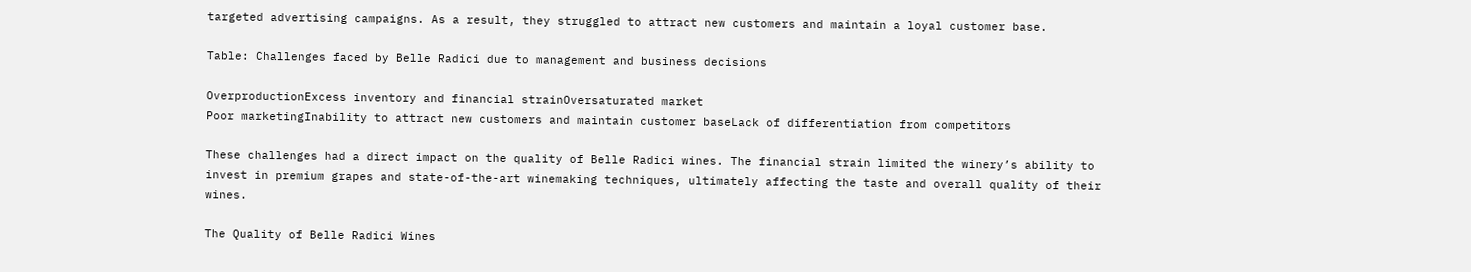targeted advertising campaigns. As a result, they struggled to attract new customers and maintain a loyal customer base.

Table: Challenges faced by Belle Radici due to management and business decisions

OverproductionExcess inventory and financial strainOversaturated market
Poor marketingInability to attract new customers and maintain customer baseLack of differentiation from competitors

These challenges had a direct impact on the quality of Belle Radici wines. The financial strain limited the winery’s ability to invest in premium grapes and state-of-the-art winemaking techniques, ultimately affecting the taste and overall quality of their wines.

The Quality of Belle Radici Wines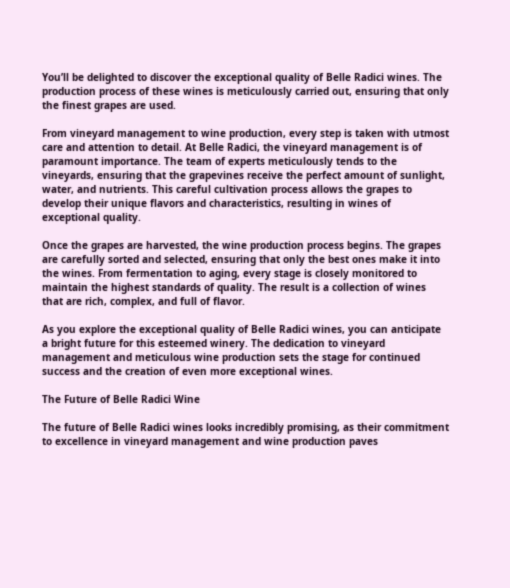You’ll be delighted to discover the exceptional quality of Belle Radici wines. The production process of these wines is meticulously carried out, ensuring that only the finest grapes are used.

From vineyard management to wine production, every step is taken with utmost care and attention to detail. At Belle Radici, the vineyard management is of paramount importance. The team of experts meticulously tends to the vineyards, ensuring that the grapevines receive the perfect amount of sunlight, water, and nutrients. This careful cultivation process allows the grapes to develop their unique flavors and characteristics, resulting in wines of exceptional quality.

Once the grapes are harvested, the wine production process begins. The grapes are carefully sorted and selected, ensuring that only the best ones make it into the wines. From fermentation to aging, every stage is closely monitored to maintain the highest standards of quality. The result is a collection of wines that are rich, complex, and full of flavor.

As you explore the exceptional quality of Belle Radici wines, you can anticipate a bright future for this esteemed winery. The dedication to vineyard management and meticulous wine production sets the stage for continued success and the creation of even more exceptional wines.

The Future of Belle Radici Wine

The future of Belle Radici wines looks incredibly promising, as their commitment to excellence in vineyard management and wine production paves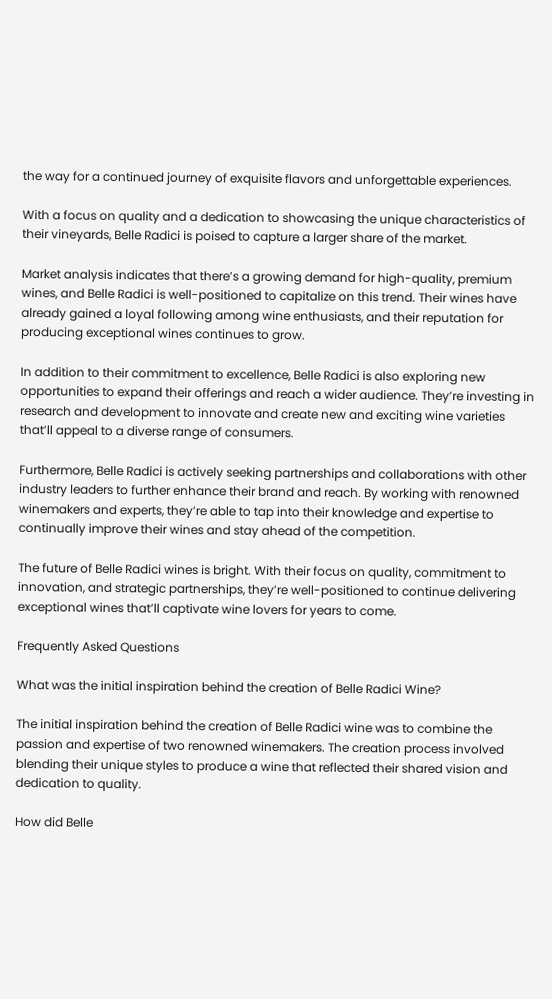the way for a continued journey of exquisite flavors and unforgettable experiences.

With a focus on quality and a dedication to showcasing the unique characteristics of their vineyards, Belle Radici is poised to capture a larger share of the market.

Market analysis indicates that there’s a growing demand for high-quality, premium wines, and Belle Radici is well-positioned to capitalize on this trend. Their wines have already gained a loyal following among wine enthusiasts, and their reputation for producing exceptional wines continues to grow.

In addition to their commitment to excellence, Belle Radici is also exploring new opportunities to expand their offerings and reach a wider audience. They’re investing in research and development to innovate and create new and exciting wine varieties that’ll appeal to a diverse range of consumers.

Furthermore, Belle Radici is actively seeking partnerships and collaborations with other industry leaders to further enhance their brand and reach. By working with renowned winemakers and experts, they’re able to tap into their knowledge and expertise to continually improve their wines and stay ahead of the competition.

The future of Belle Radici wines is bright. With their focus on quality, commitment to innovation, and strategic partnerships, they’re well-positioned to continue delivering exceptional wines that’ll captivate wine lovers for years to come.

Frequently Asked Questions

What was the initial inspiration behind the creation of Belle Radici Wine?

The initial inspiration behind the creation of Belle Radici wine was to combine the passion and expertise of two renowned winemakers. The creation process involved blending their unique styles to produce a wine that reflected their shared vision and dedication to quality.

How did Belle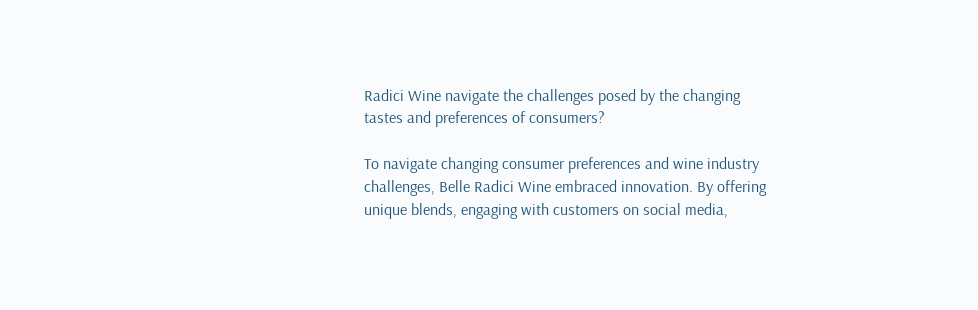Radici Wine navigate the challenges posed by the changing tastes and preferences of consumers?

To navigate changing consumer preferences and wine industry challenges, Belle Radici Wine embraced innovation. By offering unique blends, engaging with customers on social media,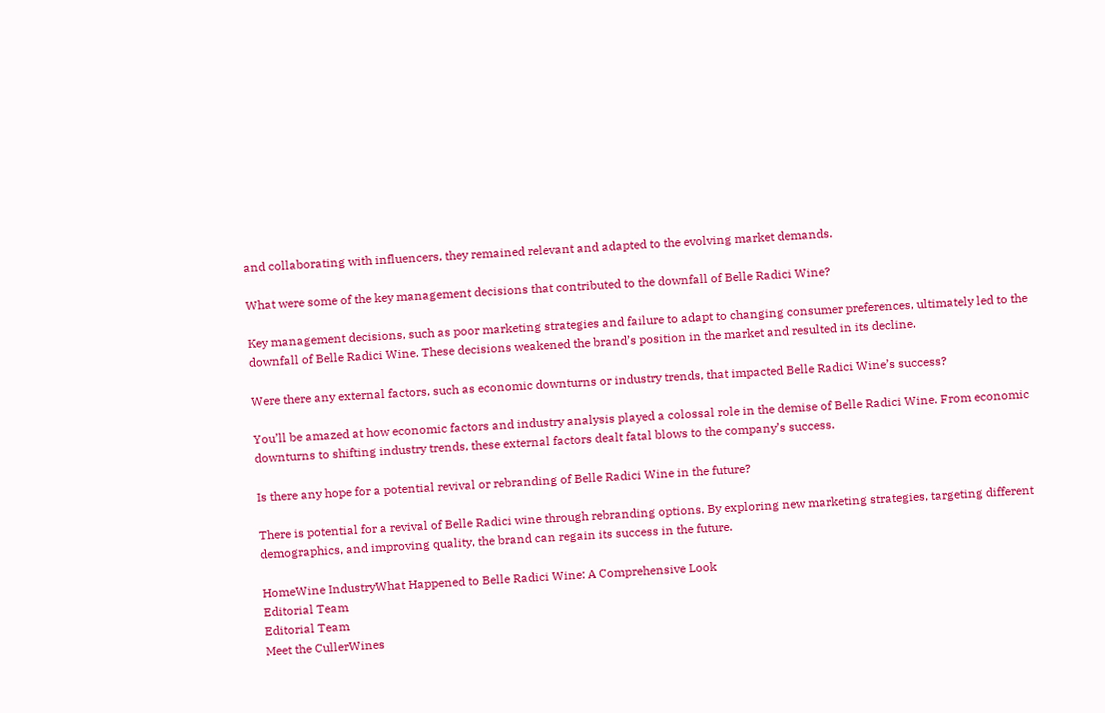and collaborating with influencers, they remained relevant and adapted to the evolving market demands.

What were some of the key management decisions that contributed to the downfall of Belle Radici Wine?

Key management decisions, such as poor marketing strategies and failure to adapt to changing consumer preferences, ultimately led to the downfall of Belle Radici Wine. These decisions weakened the brand’s position in the market and resulted in its decline.

Were there any external factors, such as economic downturns or industry trends, that impacted Belle Radici Wine’s success?

You’ll be amazed at how economic factors and industry analysis played a colossal role in the demise of Belle Radici Wine. From economic downturns to shifting industry trends, these external factors dealt fatal blows to the company’s success.

Is there any hope for a potential revival or rebranding of Belle Radici Wine in the future?

There is potential for a revival of Belle Radici wine through rebranding options. By exploring new marketing strategies, targeting different demographics, and improving quality, the brand can regain its success in the future.

HomeWine IndustryWhat Happened to Belle Radici Wine: A Comprehensive Look
Editorial Team
Editorial Team
Meet the CullerWines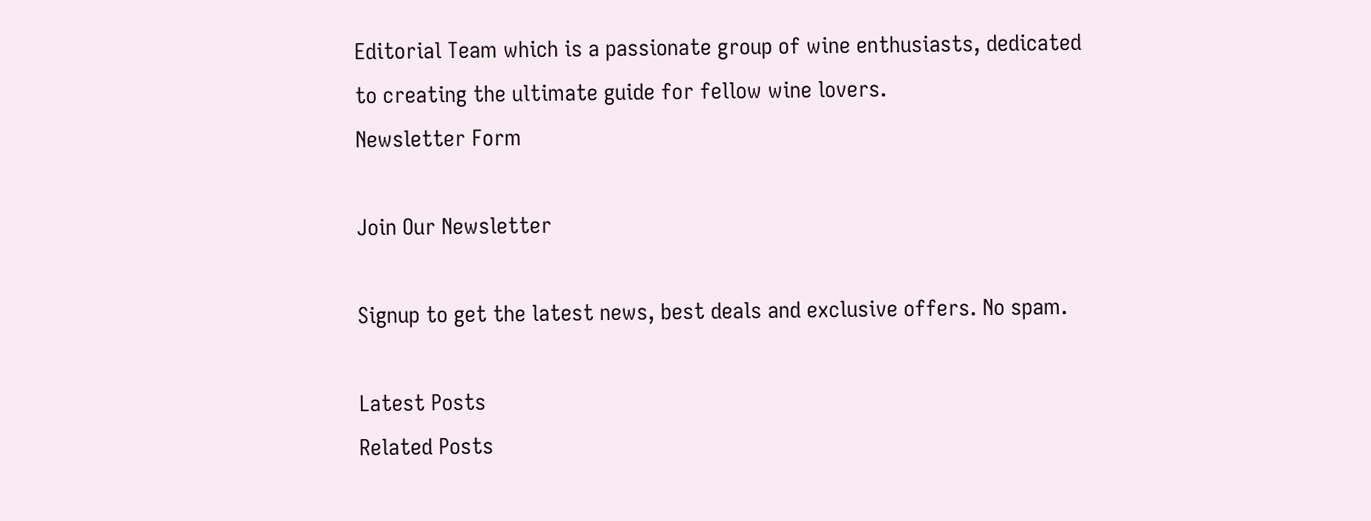Editorial Team which is a passionate group of wine enthusiasts, dedicated to creating the ultimate guide for fellow wine lovers.
Newsletter Form

Join Our Newsletter

Signup to get the latest news, best deals and exclusive offers. No spam.

Latest Posts
Related Posts